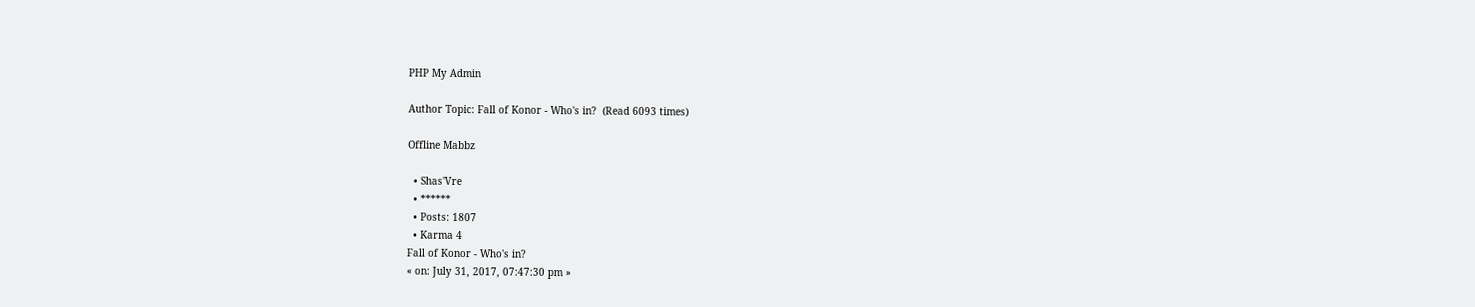PHP My Admin

Author Topic: Fall of Konor - Who's in?  (Read 6093 times)

Offline Mabbz

  • Shas'Vre
  • ******
  • Posts: 1807
  • Karma 4
Fall of Konor - Who's in?
« on: July 31, 2017, 07:47:30 pm »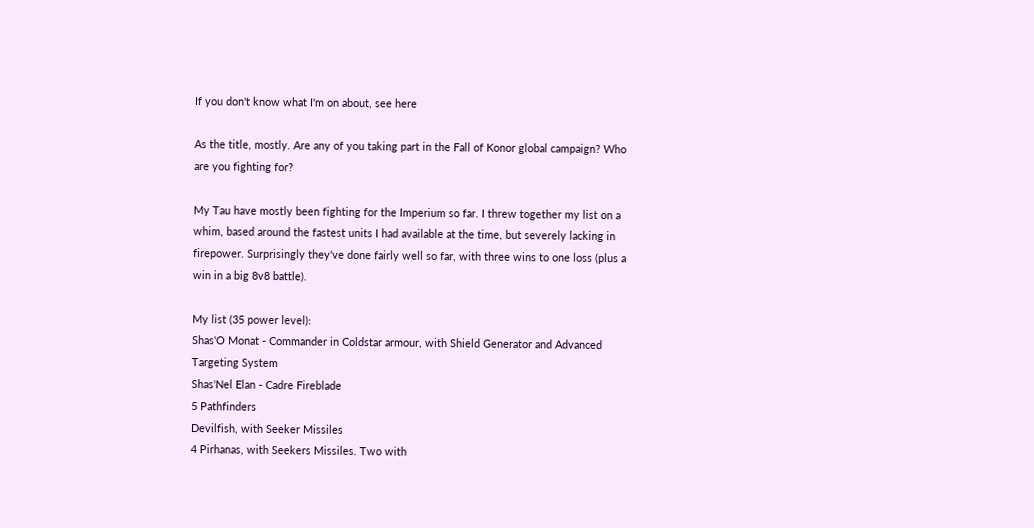If you don't know what I'm on about, see here

As the title, mostly. Are any of you taking part in the Fall of Konor global campaign? Who are you fighting for?

My Tau have mostly been fighting for the Imperium so far. I threw together my list on a whim, based around the fastest units I had available at the time, but severely lacking in firepower. Surprisingly they've done fairly well so far, with three wins to one loss (plus a win in a big 8v8 battle).

My list (35 power level):
Shas'O Monat - Commander in Coldstar armour, with Shield Generator and Advanced Targeting System
Shas'Nel Elan - Cadre Fireblade
5 Pathfinders
Devilfish, with Seeker Missiles
4 Pirhanas, with Seekers Missiles. Two with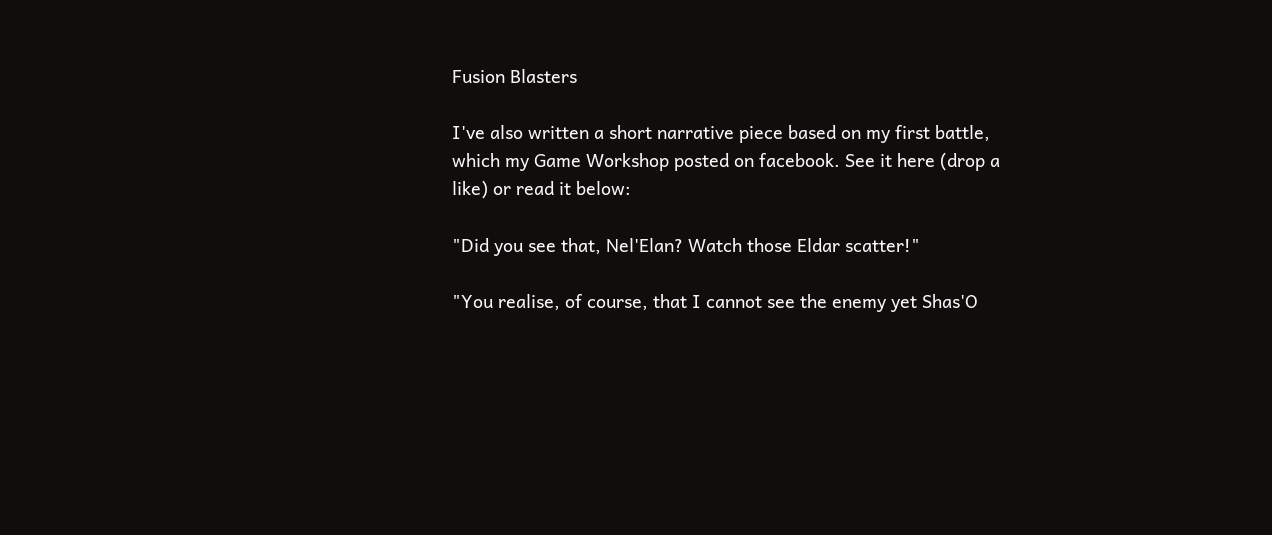Fusion Blasters

I've also written a short narrative piece based on my first battle, which my Game Workshop posted on facebook. See it here (drop a like) or read it below:

"Did you see that, Nel'Elan? Watch those Eldar scatter!"

"You realise, of course, that I cannot see the enemy yet Shas'O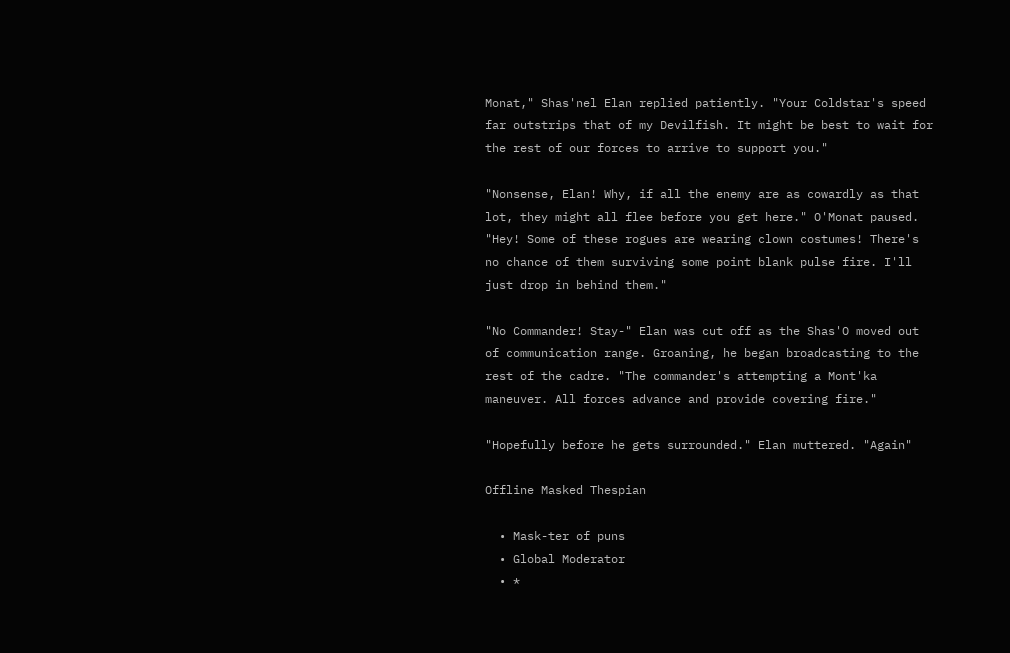Monat," Shas'nel Elan replied patiently. "Your Coldstar's speed far outstrips that of my Devilfish. It might be best to wait for the rest of our forces to arrive to support you."

"Nonsense, Elan! Why, if all the enemy are as cowardly as that lot, they might all flee before you get here." O'Monat paused. "Hey! Some of these rogues are wearing clown costumes! There's no chance of them surviving some point blank pulse fire. I'll just drop in behind them."

"No Commander! Stay-" Elan was cut off as the Shas'O moved out of communication range. Groaning, he began broadcasting to the rest of the cadre. "The commander's attempting a Mont'ka maneuver. All forces advance and provide covering fire."

"Hopefully before he gets surrounded." Elan muttered. "Again"

Offline Masked Thespian

  • Mask-ter of puns
  • Global Moderator
  • *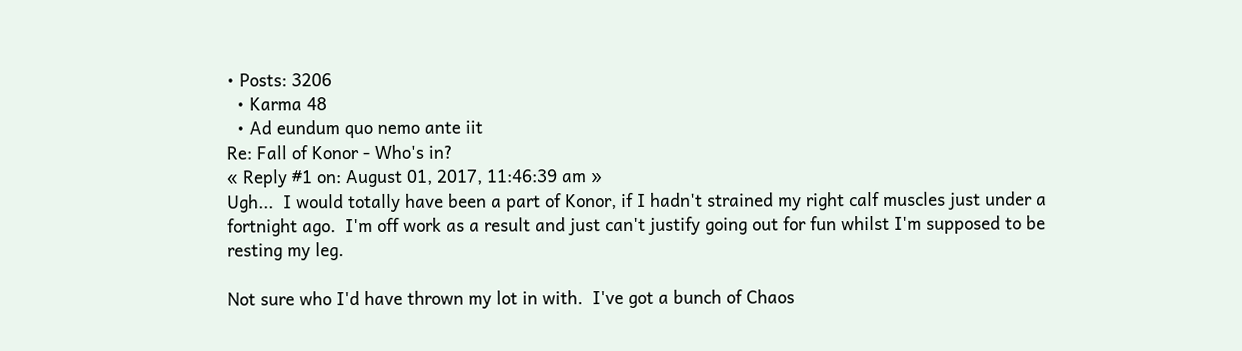• Posts: 3206
  • Karma 48
  • Ad eundum quo nemo ante iit
Re: Fall of Konor - Who's in?
« Reply #1 on: August 01, 2017, 11:46:39 am »
Ugh...  I would totally have been a part of Konor, if I hadn't strained my right calf muscles just under a fortnight ago.  I'm off work as a result and just can't justify going out for fun whilst I'm supposed to be resting my leg.

Not sure who I'd have thrown my lot in with.  I've got a bunch of Chaos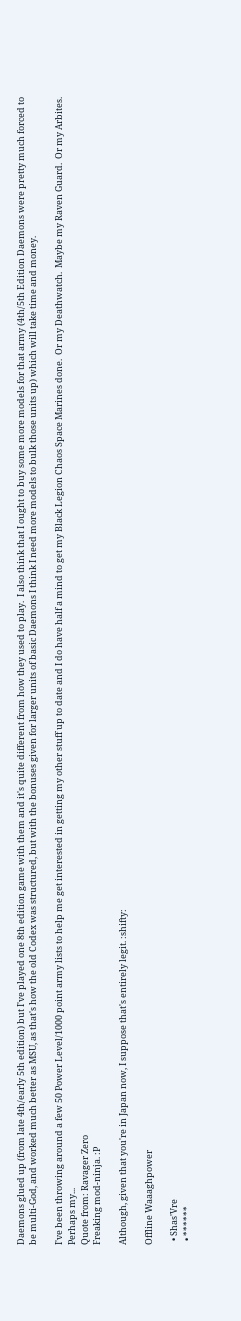Daemons glued up (from late 4th/early 5th edition) but I've played one 8th edition game with them and it's quite different from how they used to play.  I also think that I ought to buy some more models for that army (4th/5th Edition Daemons were pretty much forced to be multi-God, and worked much better as MSU, as that's how the old Codex was structured, but with the bonuses given for larger units of basic Daemons I think I need more models to bulk those units up) which will take time and money.

I've been throwing around a few 50 Power Level/1000 point army lists to help me get interested in getting my other stuff up to date and I do have half a mind to get my Black Legion Chaos Space Marines done.  Or my Deathwatch.  Maybe my Raven Guard.  Or my Arbites.  Perhaps my...
Quote from: Ravager Zero
Freaking mod-ninja. :P

Although, given that you're in Japan now, I suppose that's entirely legit. :shifty:

Offline Waaaghpower

  • Shas'Vre
  • ******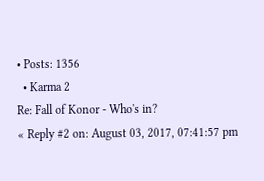• Posts: 1356
  • Karma 2
Re: Fall of Konor - Who's in?
« Reply #2 on: August 03, 2017, 07:41:57 pm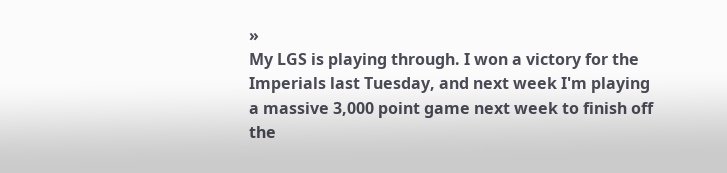»
My LGS is playing through. I won a victory for the Imperials last Tuesday, and next week I'm playing a massive 3,000 point game next week to finish off the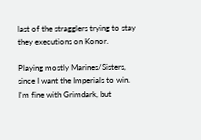last of the stragglers trying to stay they executions on Konor.

Playing mostly Marines/Sisters, since I want the Imperials to win. I'm fine with Grimdark, but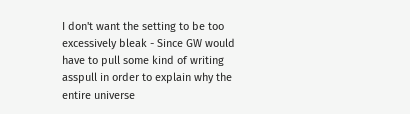I don't want the setting to be too excessively bleak - Since GW would have to pull some kind of writing asspull in order to explain why the entire universe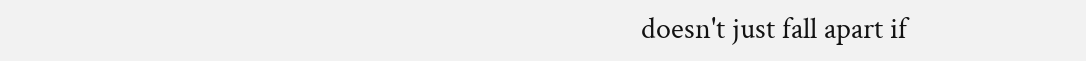doesn't just fall apart if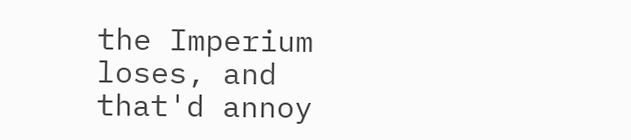the Imperium loses, and that'd annoy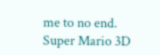me to no end.
Super Mario 3D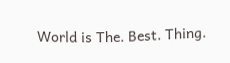World is The. Best. Thing.